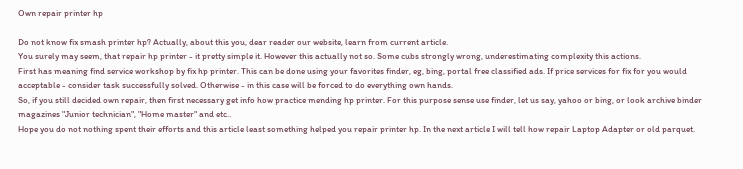Own repair printer hp

Do not know fix smash printer hp? Actually, about this you, dear reader our website, learn from current article.
You surely may seem, that repair hp printer - it pretty simple it. However this actually not so. Some cubs strongly wrong, underestimating complexity this actions.
First has meaning find service workshop by fix hp printer. This can be done using your favorites finder, eg, bing, portal free classified ads. If price services for fix for you would acceptable - consider task successfully solved. Otherwise - in this case will be forced to do everything own hands.
So, if you still decided own repair, then first necessary get info how practice mending hp printer. For this purpose sense use finder, let us say, yahoo or bing, or look archive binder magazines "Junior technician", "Home master" and etc..
Hope you do not nothing spent their efforts and this article least something helped you repair printer hp. In the next article I will tell how repair Laptop Adapter or old parquet.